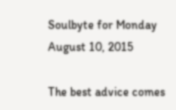Soulbyte for Monday August 10, 2015

The best advice comes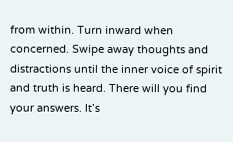from within. Turn inward when concerned. Swipe away thoughts and distractions until the inner voice of spirit and truth is heard. There will you find your answers. It’s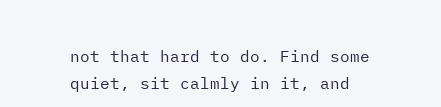not that hard to do. Find some quiet, sit calmly in it, and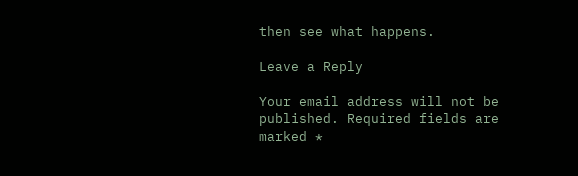then see what happens.

Leave a Reply

Your email address will not be published. Required fields are marked *